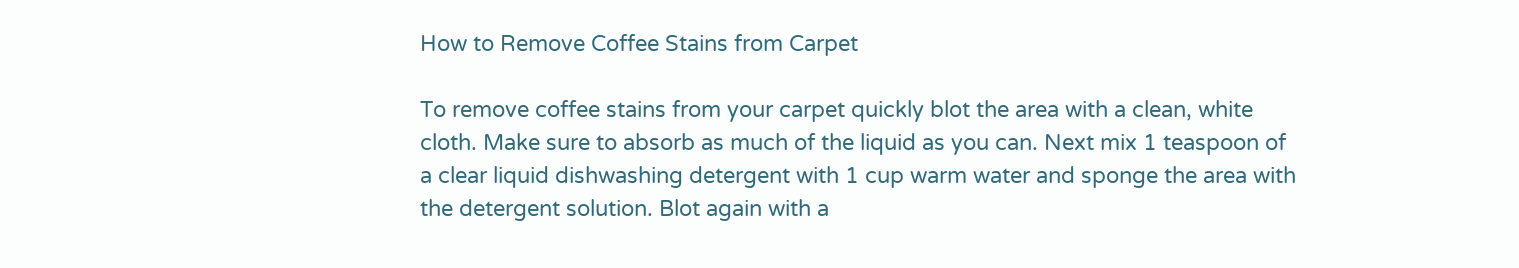How to Remove Coffee Stains from Carpet

To remove coffee stains from your carpet quickly blot the area with a clean, white cloth. Make sure to absorb as much of the liquid as you can. Next mix 1 teaspoon of a clear liquid dishwashing detergent with 1 cup warm water and sponge the area with the detergent solution. Blot again with a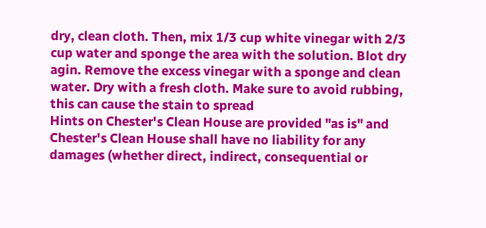dry, clean cloth. Then, mix 1/3 cup white vinegar with 2/3 cup water and sponge the area with the solution. Blot dry agin. Remove the excess vinegar with a sponge and clean water. Dry with a fresh cloth. Make sure to avoid rubbing, this can cause the stain to spread
Hints on Chester's Clean House are provided "as is" and Chester's Clean House shall have no liability for any damages (whether direct, indirect, consequential or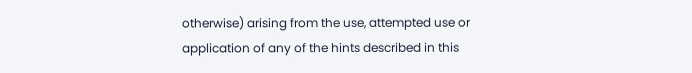otherwise) arising from the use, attempted use or application of any of the hints described in this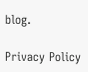blog.

Privacy Policy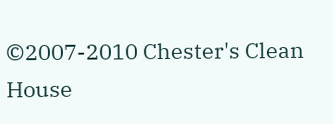©2007-2010 Chester's Clean House